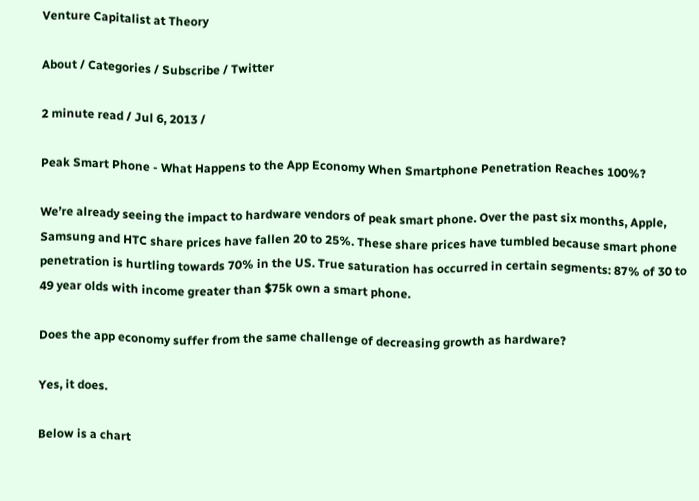Venture Capitalist at Theory

About / Categories / Subscribe / Twitter

2 minute read / Jul 6, 2013 /

Peak Smart Phone - What Happens to the App Economy When Smartphone Penetration Reaches 100%?

We’re already seeing the impact to hardware vendors of peak smart phone. Over the past six months, Apple, Samsung and HTC share prices have fallen 20 to 25%. These share prices have tumbled because smart phone penetration is hurtling towards 70% in the US. True saturation has occurred in certain segments: 87% of 30 to 49 year olds with income greater than $75k own a smart phone.

Does the app economy suffer from the same challenge of decreasing growth as hardware?

Yes, it does.

Below is a chart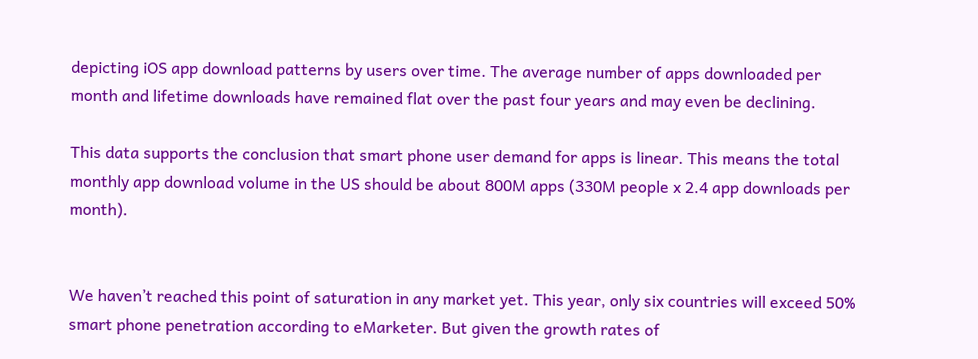depicting iOS app download patterns by users over time. The average number of apps downloaded per month and lifetime downloads have remained flat over the past four years and may even be declining.

This data supports the conclusion that smart phone user demand for apps is linear. This means the total monthly app download volume in the US should be about 800M apps (330M people x 2.4 app downloads per month).


We haven’t reached this point of saturation in any market yet. This year, only six countries will exceed 50% smart phone penetration according to eMarketer. But given the growth rates of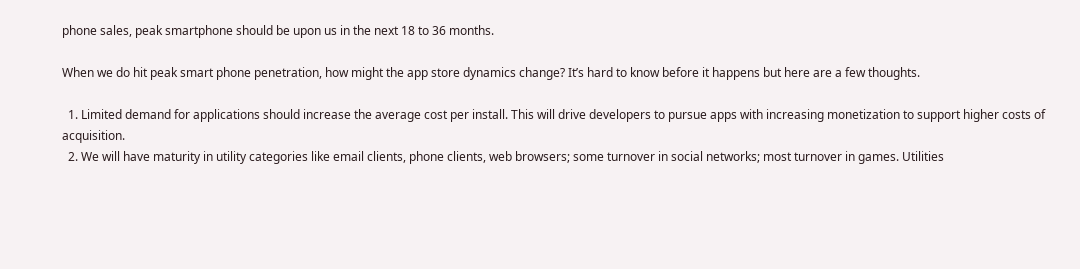phone sales, peak smartphone should be upon us in the next 18 to 36 months.

When we do hit peak smart phone penetration, how might the app store dynamics change? It’s hard to know before it happens but here are a few thoughts.

  1. Limited demand for applications should increase the average cost per install. This will drive developers to pursue apps with increasing monetization to support higher costs of acquisition.
  2. We will have maturity in utility categories like email clients, phone clients, web browsers; some turnover in social networks; most turnover in games. Utilities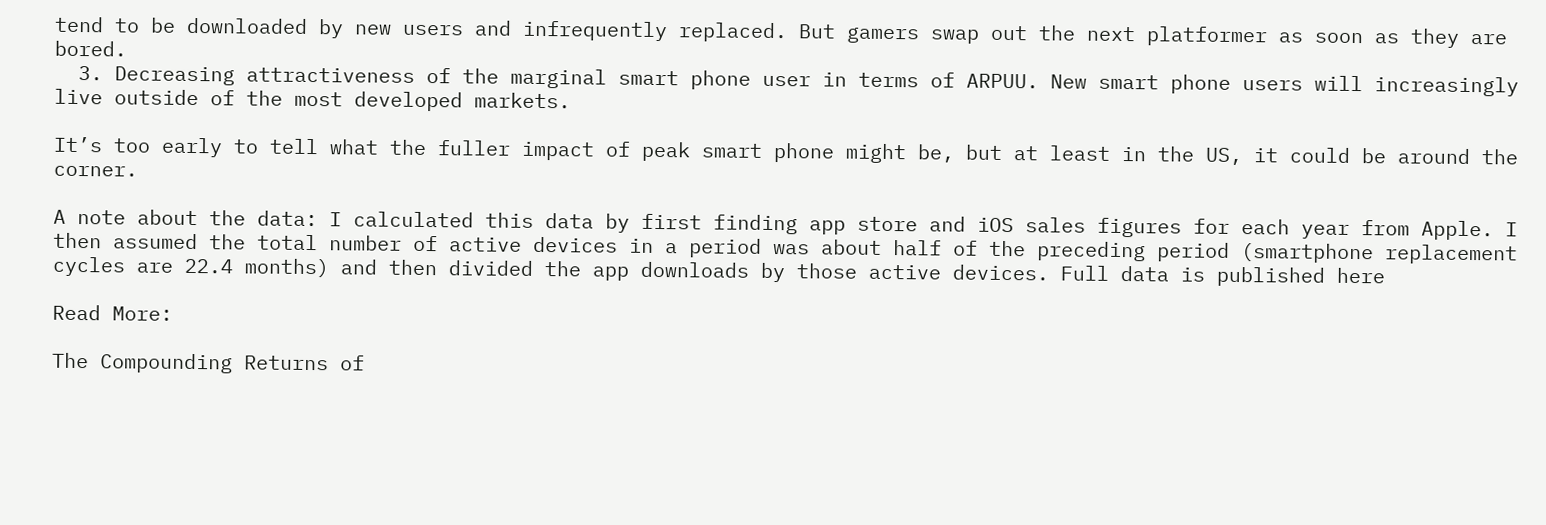tend to be downloaded by new users and infrequently replaced. But gamers swap out the next platformer as soon as they are bored.
  3. Decreasing attractiveness of the marginal smart phone user in terms of ARPUU. New smart phone users will increasingly live outside of the most developed markets.

It’s too early to tell what the fuller impact of peak smart phone might be, but at least in the US, it could be around the corner.

A note about the data: I calculated this data by first finding app store and iOS sales figures for each year from Apple. I then assumed the total number of active devices in a period was about half of the preceding period (smartphone replacement cycles are 22.4 months) and then divided the app downloads by those active devices. Full data is published here

Read More:

The Compounding Returns of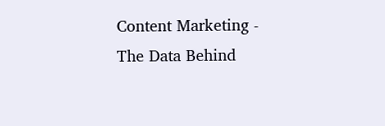Content Marketing - The Data Behind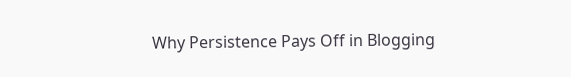Why Persistence Pays Off in Blogging